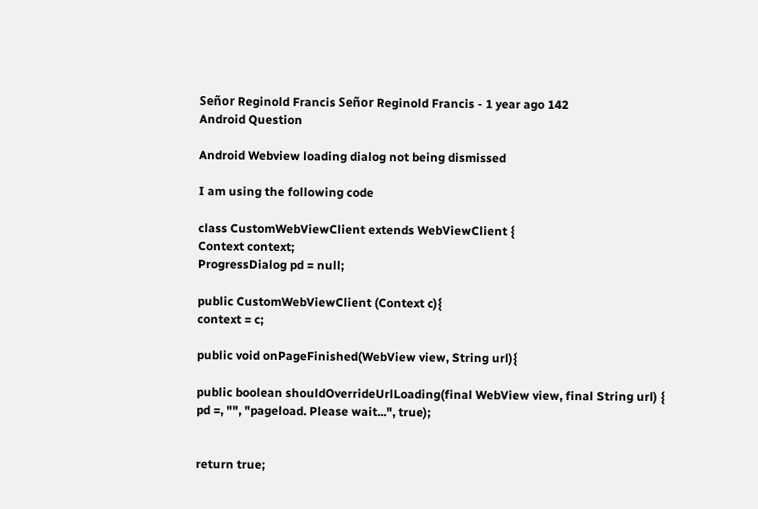Señor Reginold Francis Señor Reginold Francis - 1 year ago 142
Android Question

Android Webview loading dialog not being dismissed

I am using the following code

class CustomWebViewClient extends WebViewClient {
Context context;
ProgressDialog pd = null;

public CustomWebViewClient (Context c){
context = c;

public void onPageFinished(WebView view, String url){

public boolean shouldOverrideUrlLoading(final WebView view, final String url) {
pd =, "", "pageload. Please wait...", true);


return true;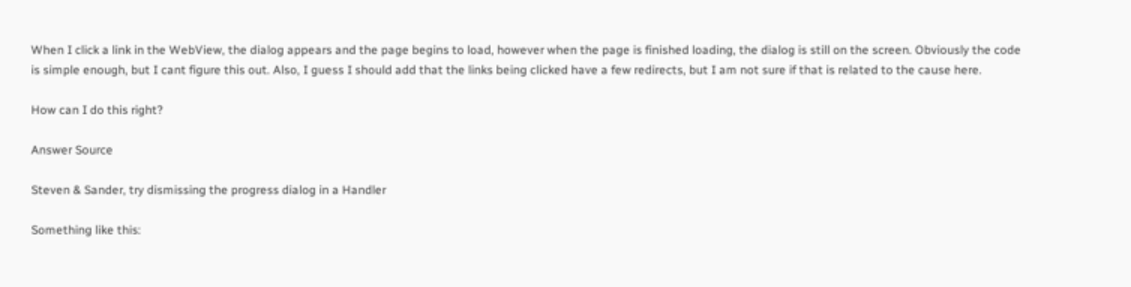When I click a link in the WebView, the dialog appears and the page begins to load, however when the page is finished loading, the dialog is still on the screen. Obviously the code is simple enough, but I cant figure this out. Also, I guess I should add that the links being clicked have a few redirects, but I am not sure if that is related to the cause here.

How can I do this right?

Answer Source

Steven & Sander, try dismissing the progress dialog in a Handler

Something like this: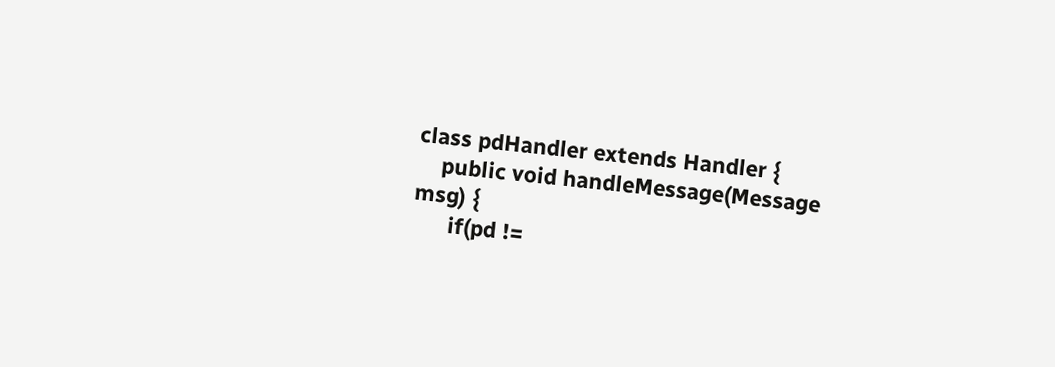class pdHandler extends Handler {
    public void handleMessage(Message msg) {
      if(pd !=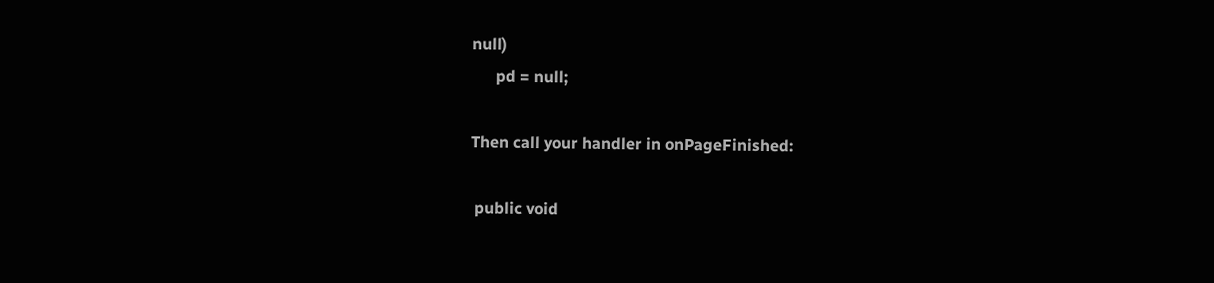null)
      pd = null;

Then call your handler in onPageFinished:

 public void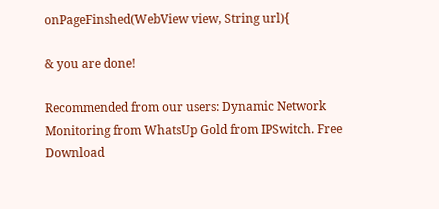onPageFinshed(WebView view, String url){

& you are done!

Recommended from our users: Dynamic Network Monitoring from WhatsUp Gold from IPSwitch. Free Download